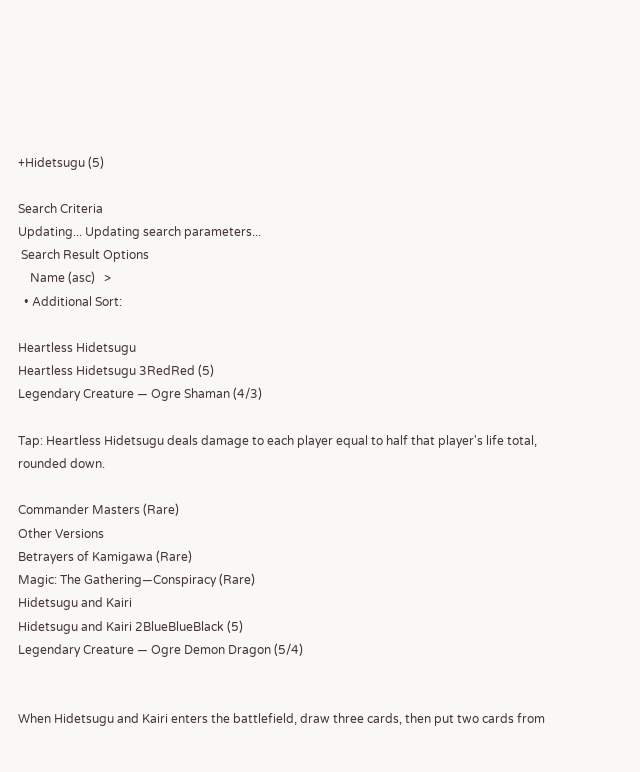+Hidetsugu (5)

Search Criteria
Updating... Updating search parameters...
 Search Result Options
    Name (asc)   >
  • Additional Sort:

Heartless Hidetsugu
Heartless Hidetsugu 3RedRed (5)
Legendary Creature — Ogre Shaman (4/3)

Tap: Heartless Hidetsugu deals damage to each player equal to half that player's life total, rounded down.

Commander Masters (Rare)
Other Versions
Betrayers of Kamigawa (Rare)
Magic: The Gathering—Conspiracy (Rare)
Hidetsugu and Kairi
Hidetsugu and Kairi 2BlueBlueBlack (5)
Legendary Creature — Ogre Demon Dragon (5/4)


When Hidetsugu and Kairi enters the battlefield, draw three cards, then put two cards from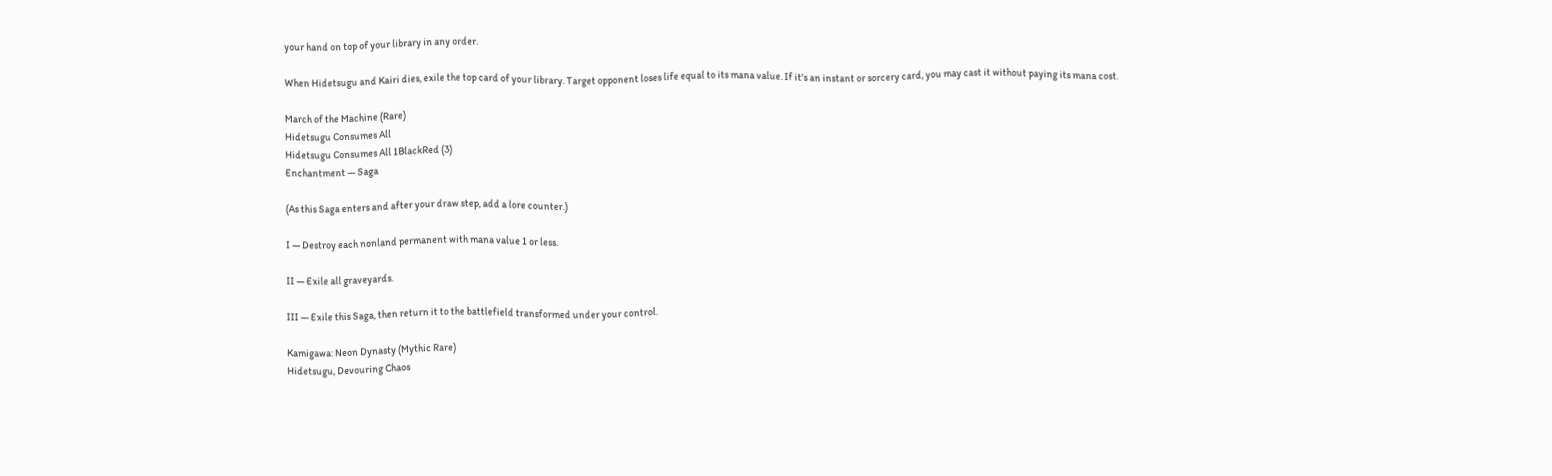your hand on top of your library in any order.

When Hidetsugu and Kairi dies, exile the top card of your library. Target opponent loses life equal to its mana value. If it's an instant or sorcery card, you may cast it without paying its mana cost.

March of the Machine (Rare)
Hidetsugu Consumes All
Hidetsugu Consumes All 1BlackRed (3)
Enchantment — Saga

(As this Saga enters and after your draw step, add a lore counter.)

I — Destroy each nonland permanent with mana value 1 or less.

II — Exile all graveyards.

III — Exile this Saga, then return it to the battlefield transformed under your control.

Kamigawa: Neon Dynasty (Mythic Rare)
Hidetsugu, Devouring Chaos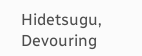Hidetsugu, Devouring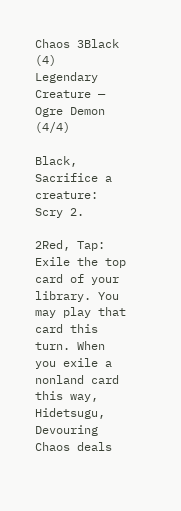Chaos 3Black (4)
Legendary Creature — Ogre Demon (4/4)

Black, Sacrifice a creature: Scry 2.

2Red, Tap: Exile the top card of your library. You may play that card this turn. When you exile a nonland card this way, Hidetsugu, Devouring Chaos deals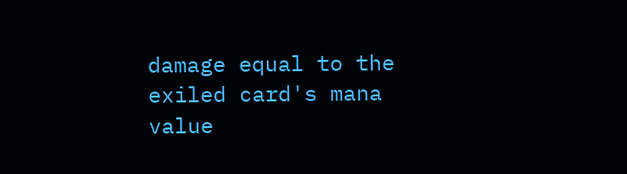damage equal to the exiled card's mana value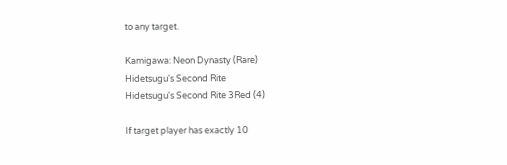to any target.

Kamigawa: Neon Dynasty (Rare)
Hidetsugu's Second Rite
Hidetsugu's Second Rite 3Red (4)

If target player has exactly 10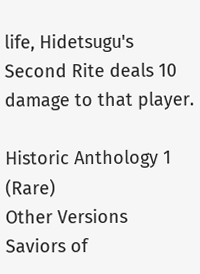life, Hidetsugu's Second Rite deals 10 damage to that player.

Historic Anthology 1 (Rare)
Other Versions
Saviors of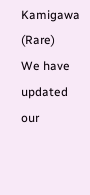Kamigawa (Rare)
We have updated our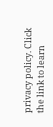privacy policy. Click the link to learn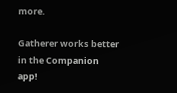more.

Gatherer works better in the Companion app!